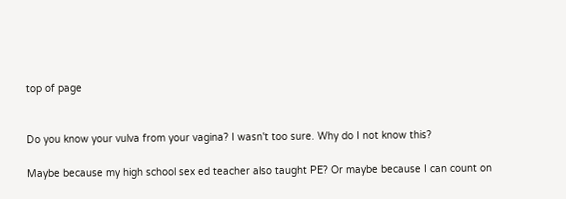top of page


Do you know your vulva from your vagina? I wasn't too sure. Why do I not know this?

Maybe because my high school sex ed teacher also taught PE? Or maybe because I can count on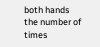both hands the number of times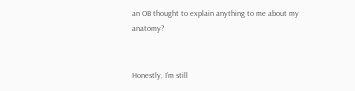an OB thought to explain anything to me about my anatomy?


Honestly, I’m still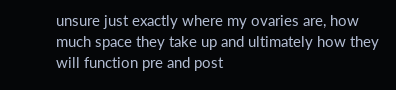unsure just exactly where my ovaries are, how much space they take up and ultimately how they will function pre and post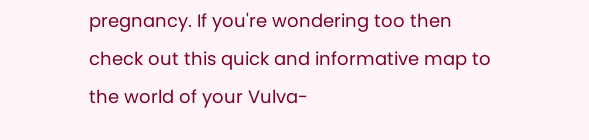pregnancy. If you're wondering too then check out this quick and informative map to the world of your Vulva-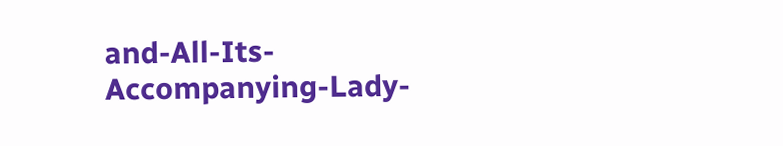and-All-Its-Accompanying-Lady-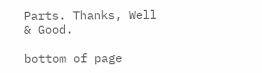Parts. Thanks, Well & Good.

bottom of page